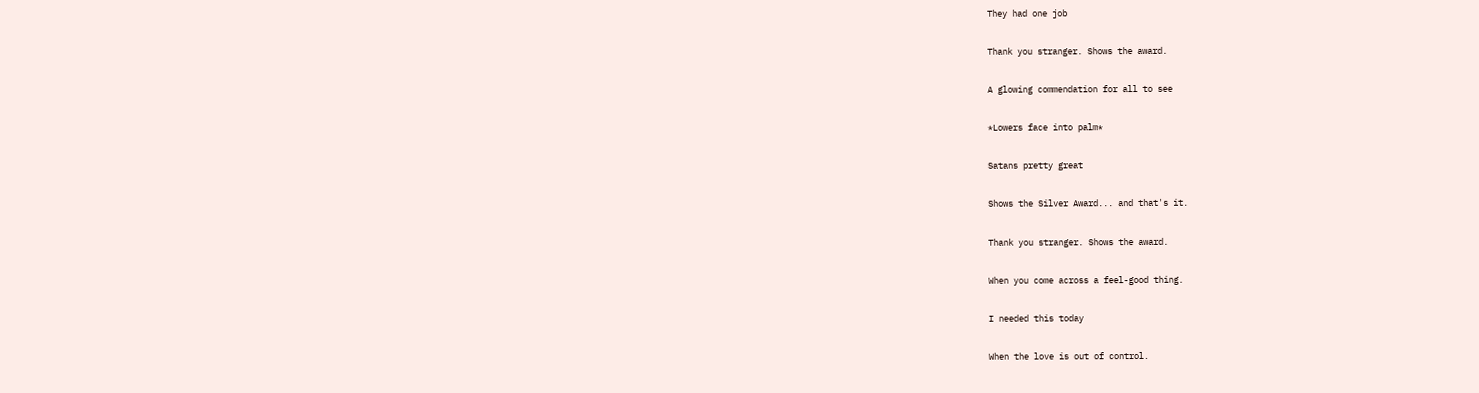They had one job

Thank you stranger. Shows the award.

A glowing commendation for all to see

*Lowers face into palm*

Satans pretty great

Shows the Silver Award... and that's it.

Thank you stranger. Shows the award.

When you come across a feel-good thing.

I needed this today

When the love is out of control.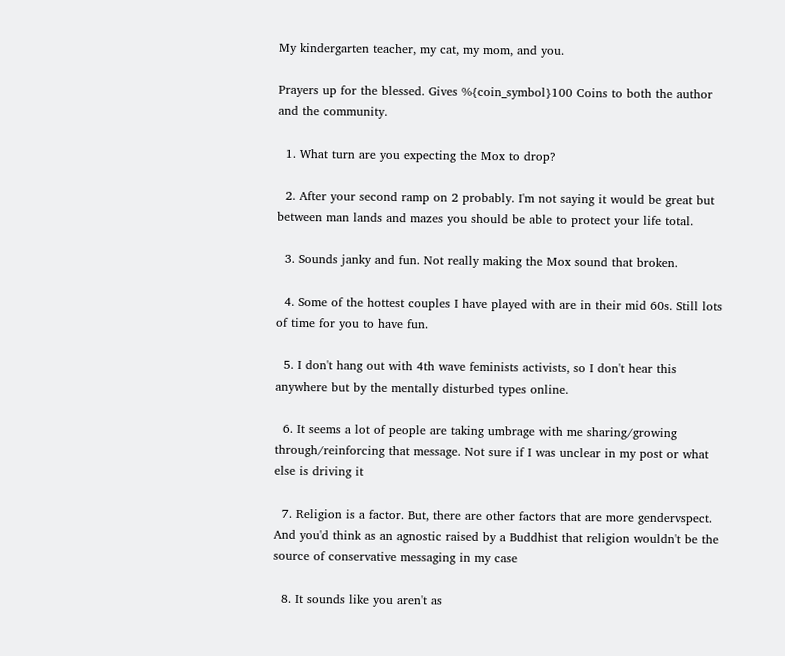My kindergarten teacher, my cat, my mom, and you.

Prayers up for the blessed. Gives %{coin_symbol}100 Coins to both the author and the community.

  1. What turn are you expecting the Mox to drop?

  2. After your second ramp on 2 probably. I'm not saying it would be great but between man lands and mazes you should be able to protect your life total.

  3. Sounds janky and fun. Not really making the Mox sound that broken.

  4. Some of the hottest couples I have played with are in their mid 60s. Still lots of time for you to have fun.

  5. I don't hang out with 4th wave feminists activists, so I don't hear this anywhere but by the mentally disturbed types online.

  6. It seems a lot of people are taking umbrage with me sharing/growing through/reinforcing that message. Not sure if I was unclear in my post or what else is driving it

  7. Religion is a factor. But, there are other factors that are more gendervspect. And you'd think as an agnostic raised by a Buddhist that religion wouldn't be the source of conservative messaging in my case

  8. It sounds like you aren't as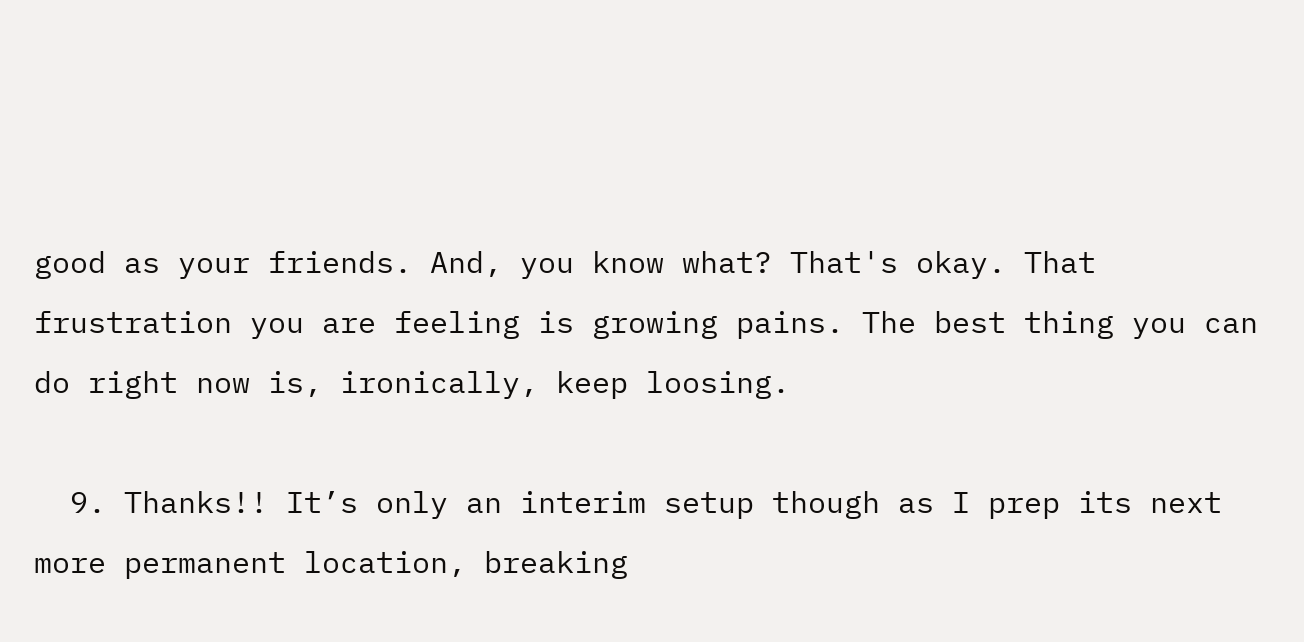good as your friends. And, you know what? That's okay. That frustration you are feeling is growing pains. The best thing you can do right now is, ironically, keep loosing.

  9. Thanks!! It’s only an interim setup though as I prep its next more permanent location, breaking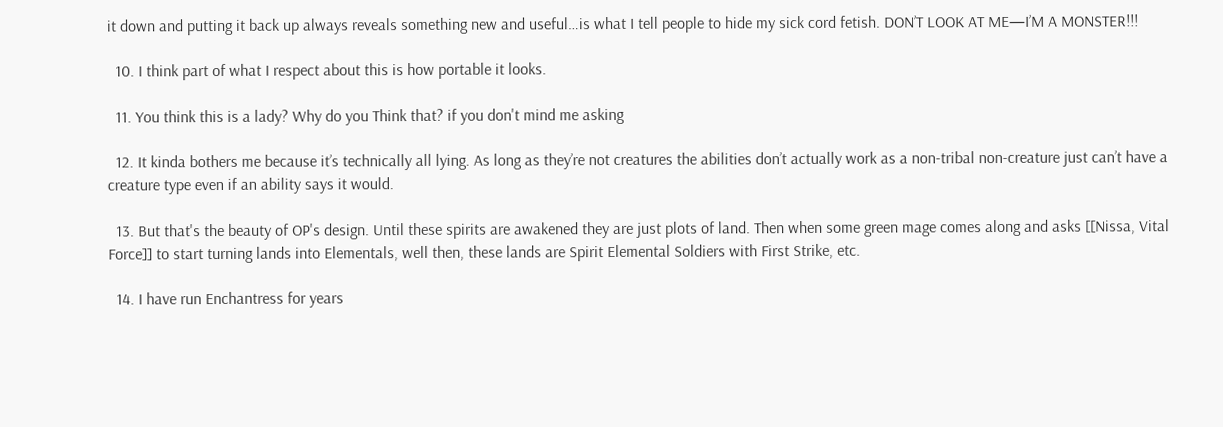it down and putting it back up always reveals something new and useful…is what I tell people to hide my sick cord fetish. DON’T LOOK AT ME—I’M A MONSTER!!!

  10. I think part of what I respect about this is how portable it looks.

  11. You think this is a lady? Why do you Think that? if you don't mind me asking

  12. It kinda bothers me because it’s technically all lying. As long as they’re not creatures the abilities don’t actually work as a non-tribal non-creature just can’t have a creature type even if an ability says it would.

  13. But that's the beauty of OP's design. Until these spirits are awakened they are just plots of land. Then when some green mage comes along and asks [[Nissa, Vital Force]] to start turning lands into Elementals, well then, these lands are Spirit Elemental Soldiers with First Strike, etc.

  14. I have run Enchantress for years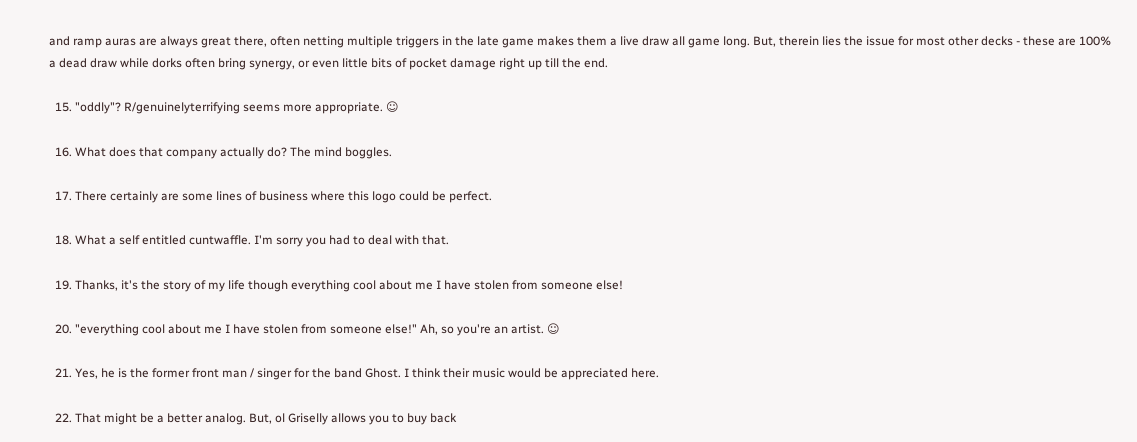and ramp auras are always great there, often netting multiple triggers in the late game makes them a live draw all game long. But, therein lies the issue for most other decks - these are 100% a dead draw while dorks often bring synergy, or even little bits of pocket damage right up till the end.

  15. "oddly"? R/genuinelyterrifying seems more appropriate. ☺

  16. What does that company actually do? The mind boggles.

  17. There certainly are some lines of business where this logo could be perfect.

  18. What a self entitled cuntwaffle. I'm sorry you had to deal with that.

  19. Thanks, it's the story of my life though everything cool about me I have stolen from someone else!

  20. "everything cool about me I have stolen from someone else!" Ah, so you're an artist. ☺

  21. Yes, he is the former front man / singer for the band Ghost. I think their music would be appreciated here.

  22. That might be a better analog. But, ol Griselly allows you to buy back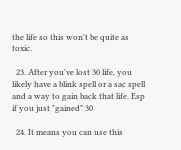the life so this won't be quite as toxic.

  23. After you've lost 30 life, you likely have a blink spell or a sac spell and a way to gain back that life. Esp if you just "gained" 30

  24. It means you can use this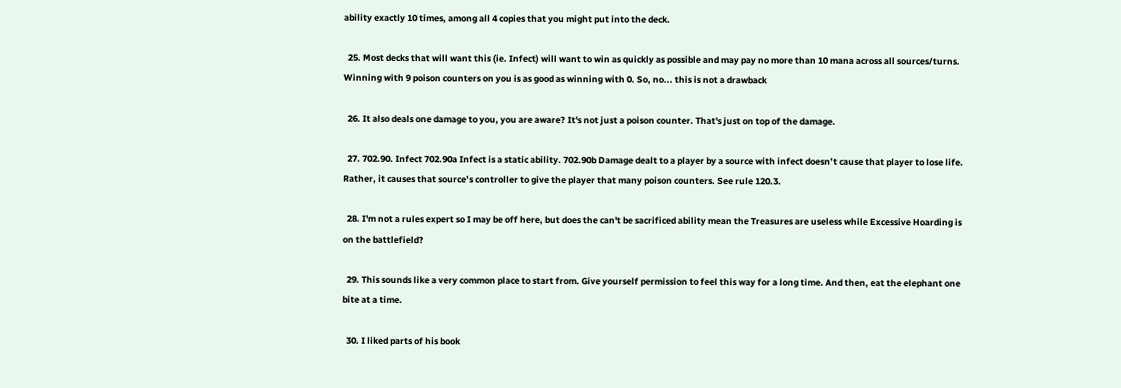ability exactly 10 times, among all 4 copies that you might put into the deck.

  25. Most decks that will want this (ie. Infect) will want to win as quickly as possible and may pay no more than 10 mana across all sources/turns. Winning with 9 poison counters on you is as good as winning with 0. So, no... this is not a drawback

  26. It also deals one damage to you, you are aware? It's not just a poison counter. That's just on top of the damage.

  27. 702.90. Infect 702.90a Infect is a static ability. 702.90b Damage dealt to a player by a source with infect doesn’t cause that player to lose life. Rather, it causes that source’s controller to give the player that many poison counters. See rule 120.3.

  28. I'm not a rules expert so I may be off here, but does the can't be sacrificed ability mean the Treasures are useless while Excessive Hoarding is on the battlefield?

  29. This sounds like a very common place to start from. Give yourself permission to feel this way for a long time. And then, eat the elephant one bite at a time.

  30. I liked parts of his book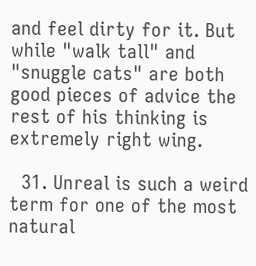and feel dirty for it. But while "walk tall" and "snuggle cats" are both good pieces of advice the rest of his thinking is extremely right wing.

  31. Unreal is such a weird term for one of the most natural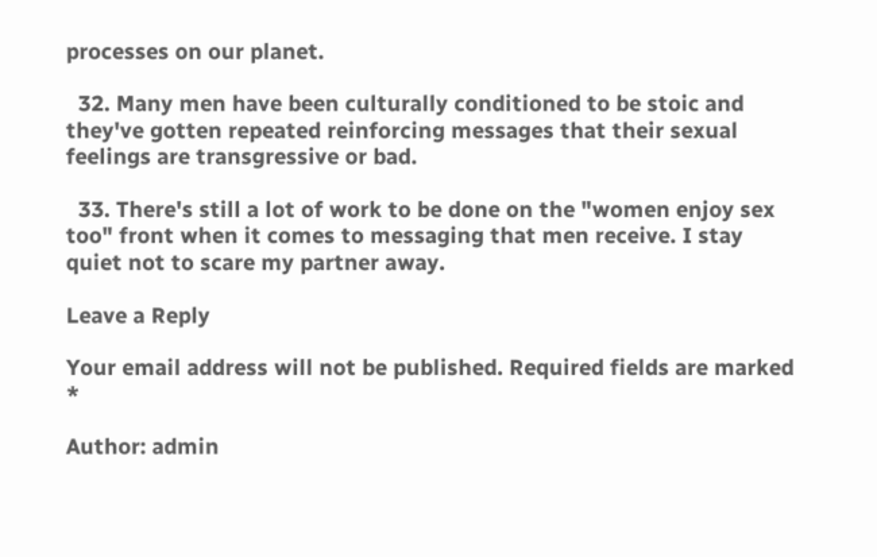processes on our planet.

  32. Many men have been culturally conditioned to be stoic and they've gotten repeated reinforcing messages that their sexual feelings are transgressive or bad.

  33. There's still a lot of work to be done on the "women enjoy sex too" front when it comes to messaging that men receive. I stay quiet not to scare my partner away.

Leave a Reply

Your email address will not be published. Required fields are marked *

Author: admin